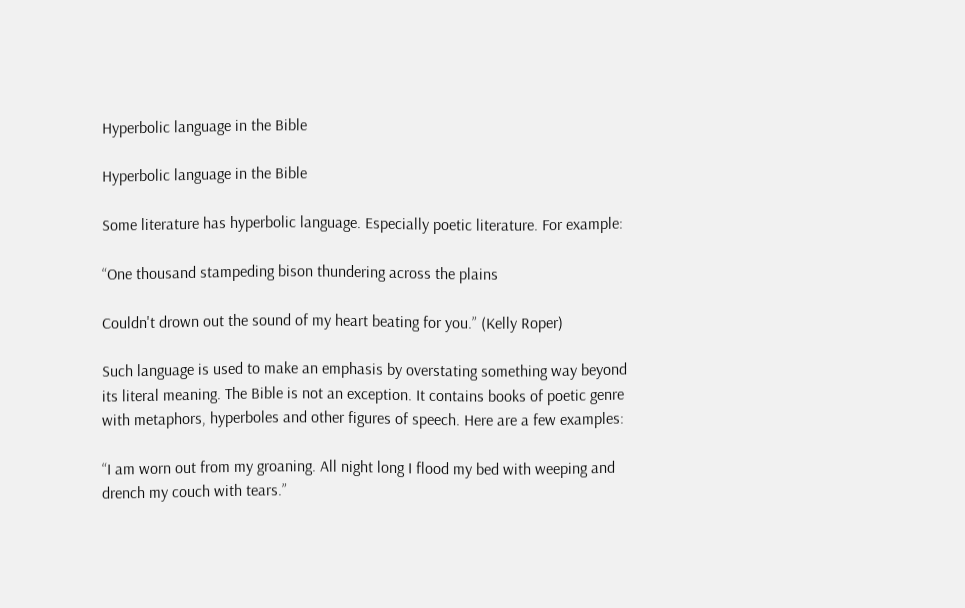Hyperbolic language in the Bible

Hyperbolic language in the Bible

Some literature has hyperbolic language. Especially poetic literature. For example:

“One thousand stampeding bison thundering across the plains

Couldn't drown out the sound of my heart beating for you.” (Kelly Roper)

Such language is used to make an emphasis by overstating something way beyond its literal meaning. The Bible is not an exception. It contains books of poetic genre with metaphors, hyperboles and other figures of speech. Here are a few examples:

“I am worn out from my groaning. All night long I flood my bed with weeping and drench my couch with tears.”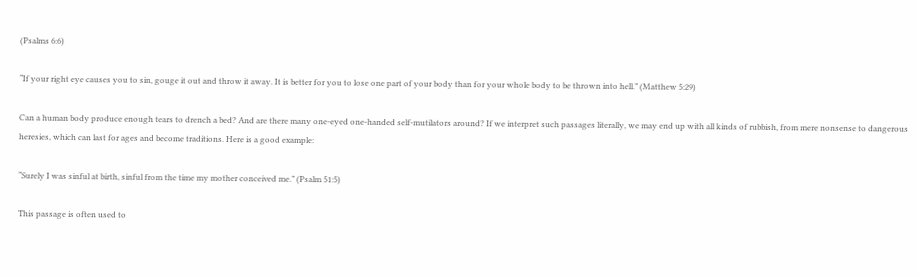(Psalms 6:6)

“If your right eye causes you to sin, gouge it out and throw it away. It is better for you to lose one part of your body than for your whole body to be thrown into hell.” (Matthew 5:29)

Can a human body produce enough tears to drench a bed? And are there many one-eyed one-handed self-mutilators around? If we interpret such passages literally, we may end up with all kinds of rubbish, from mere nonsense to dangerous heresies, which can last for ages and become traditions. Here is a good example:

“Surely I was sinful at birth, sinful from the time my mother conceived me.” (Psalm 51:5)

This passage is often used to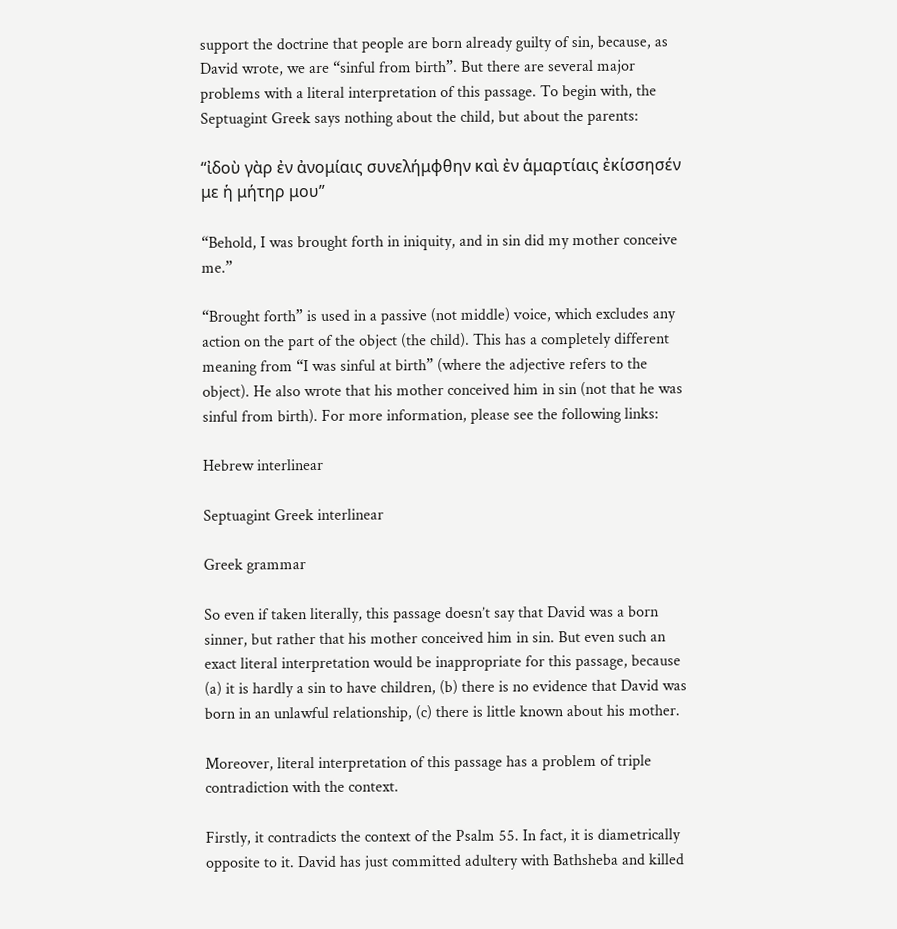support the doctrine that people are born already guilty of sin, because, as David wrote, we are “sinful from birth”. But there are several major problems with a literal interpretation of this passage. To begin with, the Septuagint Greek says nothing about the child, but about the parents:

“ἰδοὺ γὰρ ἐν ἀνομίαις συνελήμφθην καὶ ἐν ἁμαρτίαις ἐκίσσησέν με ἡ μήτηρ μου”

“Behold, I was brought forth in iniquity, and in sin did my mother conceive me.”

“Brought forth” is used in a passive (not middle) voice, which excludes any action on the part of the object (the child). This has a completely different meaning from “I was sinful at birth” (where the adjective refers to the object). He also wrote that his mother conceived him in sin (not that he was sinful from birth). For more information, please see the following links:

Hebrew interlinear

Septuagint Greek interlinear

Greek grammar

So even if taken literally, this passage doesn’t say that David was a born sinner, but rather that his mother conceived him in sin. But even such an exact literal interpretation would be inappropriate for this passage, because (a) it is hardly a sin to have children, (b) there is no evidence that David was born in an unlawful relationship, (c) there is little known about his mother.

Moreover, literal interpretation of this passage has a problem of triple contradiction with the context.

Firstly, it contradicts the context of the Psalm 55. In fact, it is diametrically opposite to it. David has just committed adultery with Bathsheba and killed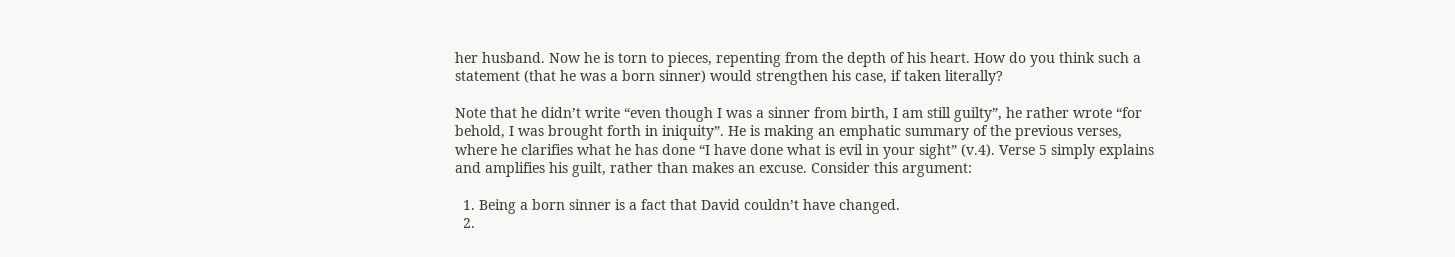her husband. Now he is torn to pieces, repenting from the depth of his heart. How do you think such a statement (that he was a born sinner) would strengthen his case, if taken literally?

Note that he didn’t write “even though I was a sinner from birth, I am still guilty”, he rather wrote “for behold, I was brought forth in iniquity”. He is making an emphatic summary of the previous verses, where he clarifies what he has done “I have done what is evil in your sight” (v.4). Verse 5 simply explains and amplifies his guilt, rather than makes an excuse. Consider this argument:

  1. Being a born sinner is a fact that David couldn’t have changed.
  2.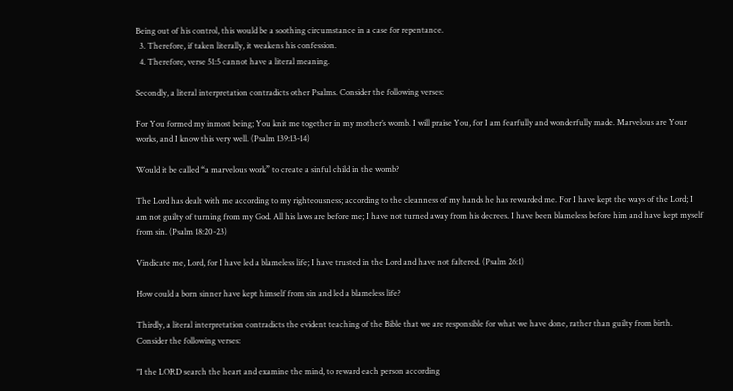Being out of his control, this would be a soothing circumstance in a case for repentance.
  3. Therefore, if taken literally, it weakens his confession.
  4. Therefore, verse 51:5 cannot have a literal meaning.

Secondly, a literal interpretation contradicts other Psalms. Consider the following verses:

For You formed my inmost being; You knit me together in my mother’s womb. I will praise You, for I am fearfully and wonderfully made. Marvelous are Your works, and I know this very well. (Psalm 139:13-14)

Would it be called “a marvelous work” to create a sinful child in the womb?

The Lord has dealt with me according to my righteousness; according to the cleanness of my hands he has rewarded me. For I have kept the ways of the Lord; I am not guilty of turning from my God. All his laws are before me; I have not turned away from his decrees. I have been blameless before him and have kept myself from sin. (Psalm 18:20-23)

Vindicate me, Lord, for I have led a blameless life; I have trusted in the Lord and have not faltered. (Psalm 26:1)

How could a born sinner have kept himself from sin and led a blameless life?

Thirdly, a literal interpretation contradicts the evident teaching of the Bible that we are responsible for what we have done, rather than guilty from birth. Consider the following verses:

"I the LORD search the heart and examine the mind, to reward each person according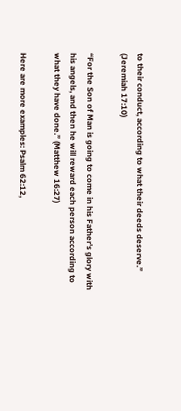to their conduct, according to what their deeds deserve.” (Jeremiah 17:10)

“For the Son of Man is going to come in his Father's glory with his angels, and then he will reward each person according to what they have done.” (Matthew 16:27)

Here are more examples: Psalm 62:12,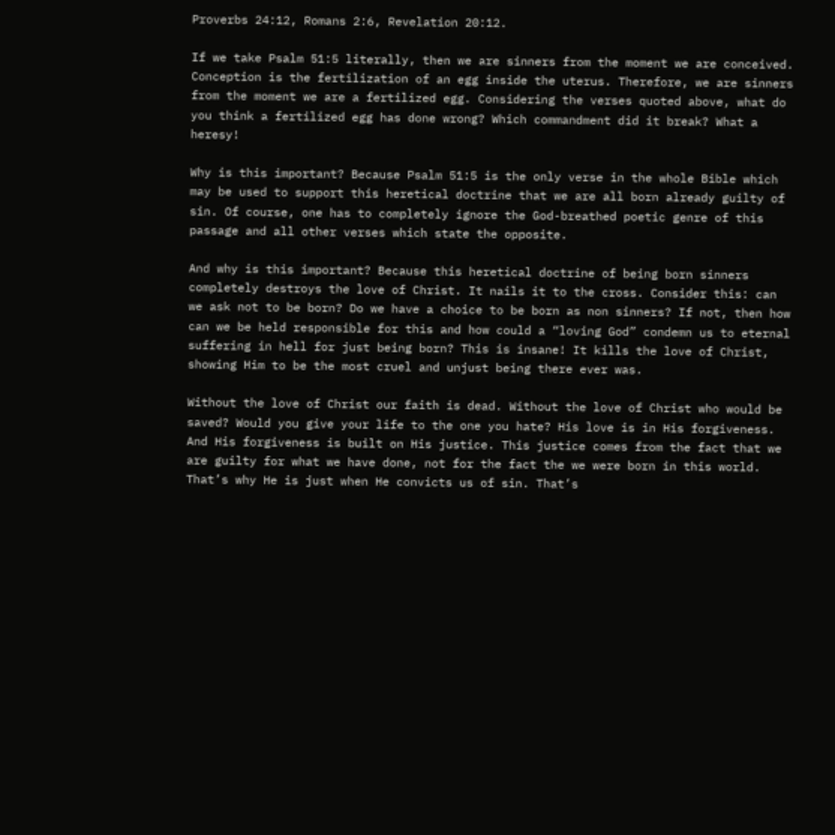Proverbs 24:12, Romans 2:6, Revelation 20:12.

If we take Psalm 51:5 literally, then we are sinners from the moment we are conceived. Conception is the fertilization of an egg inside the uterus. Therefore, we are sinners from the moment we are a fertilized egg. Considering the verses quoted above, what do you think a fertilized egg has done wrong? Which commandment did it break? What a heresy!

Why is this important? Because Psalm 51:5 is the only verse in the whole Bible which may be used to support this heretical doctrine that we are all born already guilty of sin. Of course, one has to completely ignore the God-breathed poetic genre of this passage and all other verses which state the opposite.

And why is this important? Because this heretical doctrine of being born sinners completely destroys the love of Christ. It nails it to the cross. Consider this: can we ask not to be born? Do we have a choice to be born as non sinners? If not, then how can we be held responsible for this and how could a “loving God” condemn us to eternal suffering in hell for just being born? This is insane! It kills the love of Christ, showing Him to be the most cruel and unjust being there ever was.

Without the love of Christ our faith is dead. Without the love of Christ who would be saved? Would you give your life to the one you hate? His love is in His forgiveness. And His forgiveness is built on His justice. This justice comes from the fact that we are guilty for what we have done, not for the fact the we were born in this world. That’s why He is just when He convicts us of sin. That’s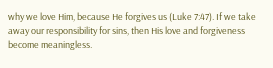why we love Him, because He forgives us (Luke 7:47). If we take away our responsibility for sins, then His love and forgiveness become meaningless.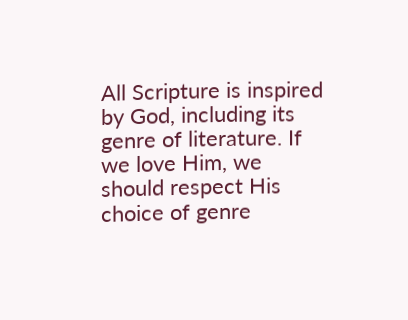All Scripture is inspired by God, including its genre of literature. If we love Him, we should respect His choice of genre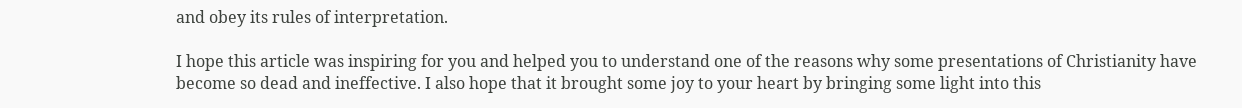and obey its rules of interpretation.

I hope this article was inspiring for you and helped you to understand one of the reasons why some presentations of Christianity have become so dead and ineffective. I also hope that it brought some joy to your heart by bringing some light into this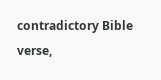contradictory Bible verse,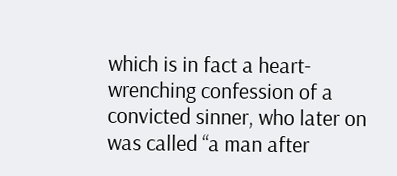which is in fact a heart-wrenching confession of a convicted sinner, who later on was called “a man after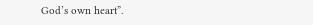God’s own heart”.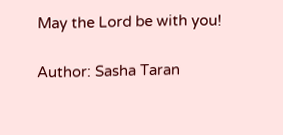May the Lord be with you!

Author: Sasha Taran